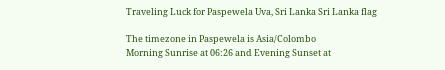Traveling Luck for Paspewela Uva, Sri Lanka Sri Lanka flag

The timezone in Paspewela is Asia/Colombo
Morning Sunrise at 06:26 and Evening Sunset at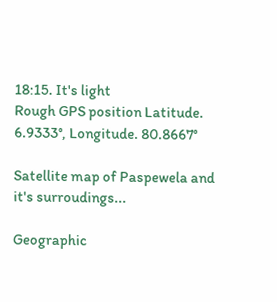18:15. It's light
Rough GPS position Latitude. 6.9333°, Longitude. 80.8667°

Satellite map of Paspewela and it's surroudings...

Geographic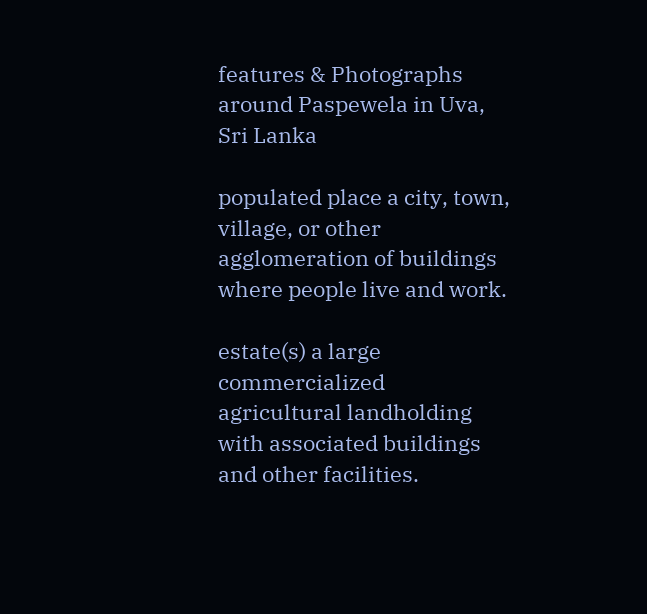features & Photographs around Paspewela in Uva, Sri Lanka

populated place a city, town, village, or other agglomeration of buildings where people live and work.

estate(s) a large commercialized agricultural landholding with associated buildings and other facilities.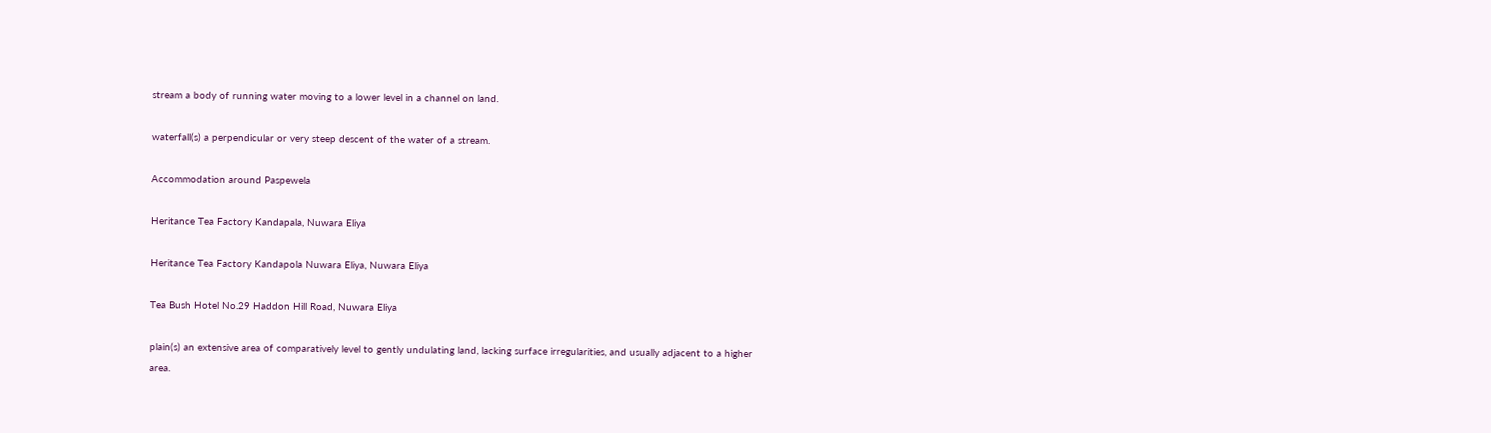stream a body of running water moving to a lower level in a channel on land.

waterfall(s) a perpendicular or very steep descent of the water of a stream.

Accommodation around Paspewela

Heritance Tea Factory Kandapala, Nuwara Eliya

Heritance Tea Factory Kandapola Nuwara Eliya, Nuwara Eliya

Tea Bush Hotel No.29 Haddon Hill Road, Nuwara Eliya

plain(s) an extensive area of comparatively level to gently undulating land, lacking surface irregularities, and usually adjacent to a higher area.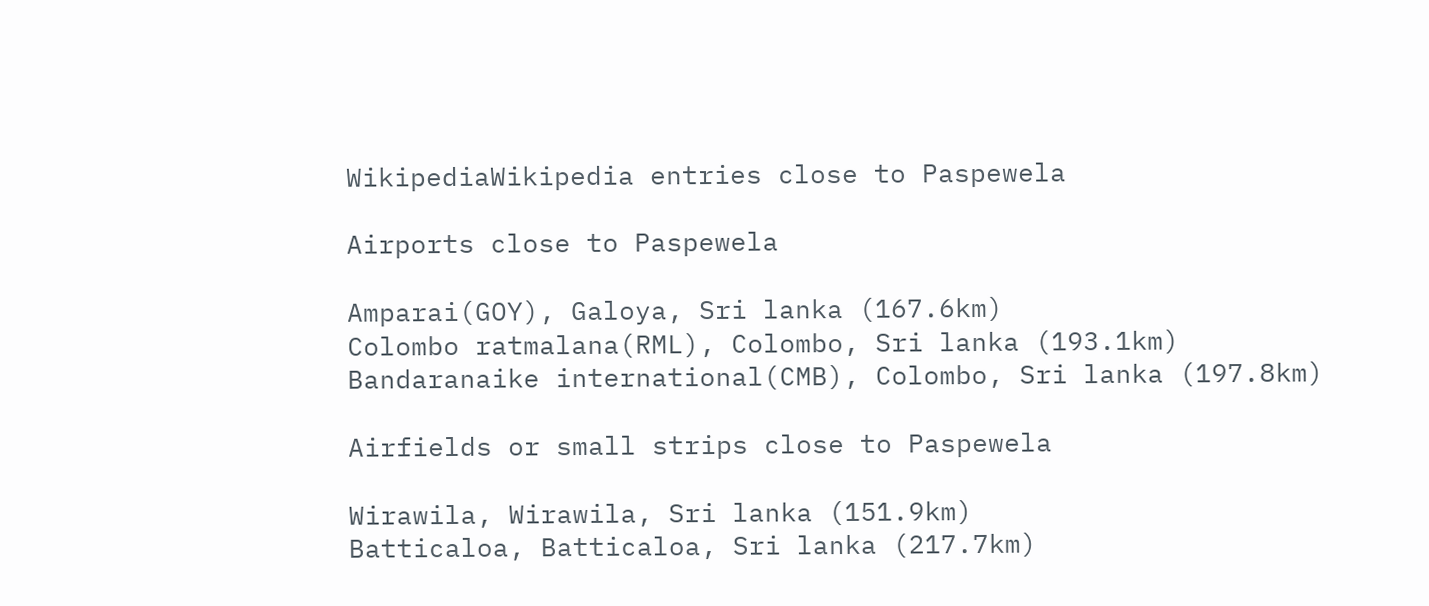WikipediaWikipedia entries close to Paspewela

Airports close to Paspewela

Amparai(GOY), Galoya, Sri lanka (167.6km)
Colombo ratmalana(RML), Colombo, Sri lanka (193.1km)
Bandaranaike international(CMB), Colombo, Sri lanka (197.8km)

Airfields or small strips close to Paspewela

Wirawila, Wirawila, Sri lanka (151.9km)
Batticaloa, Batticaloa, Sri lanka (217.7km)